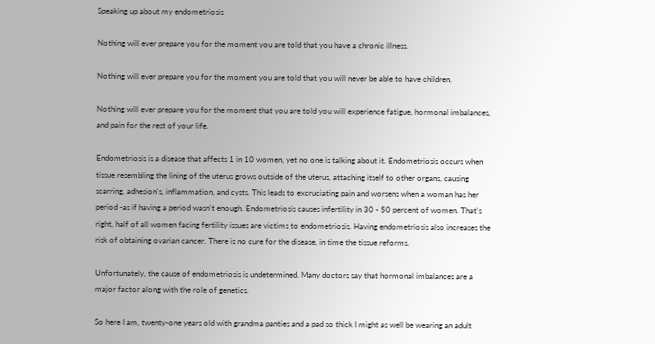Speaking up about my endometriosis

Nothing will ever prepare you for the moment you are told that you have a chronic illness.

Nothing will ever prepare you for the moment you are told that you will never be able to have children.

Nothing will ever prepare you for the moment that you are told you will experience fatigue, hormonal imbalances, and pain for the rest of your life.

Endometriosis is a disease that affects 1 in 10 women, yet no one is talking about it. Endometriosis occurs when tissue resembling the lining of the uterus grows outside of the uterus, attaching itself to other organs, causing scarring, adhesion's, inflammation, and cysts. This leads to excruciating pain and worsens when a woman has her period -as if having a period wasn't enough. Endometriosis causes infertility in 30 - 50 percent of women. That's right, half of all women facing fertility issues are victims to endometriosis. Having endometriosis also increases the risk of obtaining ovarian cancer. There is no cure for the disease, in time the tissue reforms.

Unfortunately, the cause of endometriosis is undetermined. Many doctors say that hormonal imbalances are a major factor along with the role of genetics.

So here I am, twenty-one years old with grandma panties and a pad so thick I might as well be wearing an adult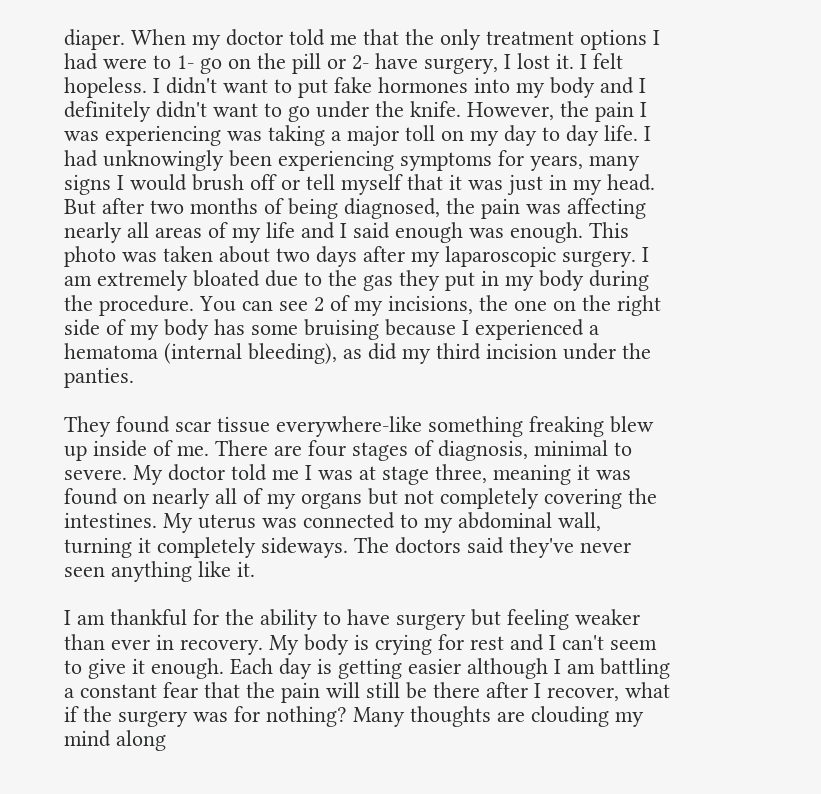diaper. When my doctor told me that the only treatment options I had were to 1- go on the pill or 2- have surgery, I lost it. I felt hopeless. I didn't want to put fake hormones into my body and I definitely didn't want to go under the knife. However, the pain I was experiencing was taking a major toll on my day to day life. I had unknowingly been experiencing symptoms for years, many signs I would brush off or tell myself that it was just in my head. But after two months of being diagnosed, the pain was affecting nearly all areas of my life and I said enough was enough. This photo was taken about two days after my laparoscopic surgery. I am extremely bloated due to the gas they put in my body during the procedure. You can see 2 of my incisions, the one on the right side of my body has some bruising because I experienced a hematoma (internal bleeding), as did my third incision under the panties.

They found scar tissue everywhere-like something freaking blew up inside of me. There are four stages of diagnosis, minimal to severe. My doctor told me I was at stage three, meaning it was found on nearly all of my organs but not completely covering the intestines. My uterus was connected to my abdominal wall, turning it completely sideways. The doctors said they've never seen anything like it.

I am thankful for the ability to have surgery but feeling weaker than ever in recovery. My body is crying for rest and I can't seem to give it enough. Each day is getting easier although I am battling a constant fear that the pain will still be there after I recover, what if the surgery was for nothing? Many thoughts are clouding my mind along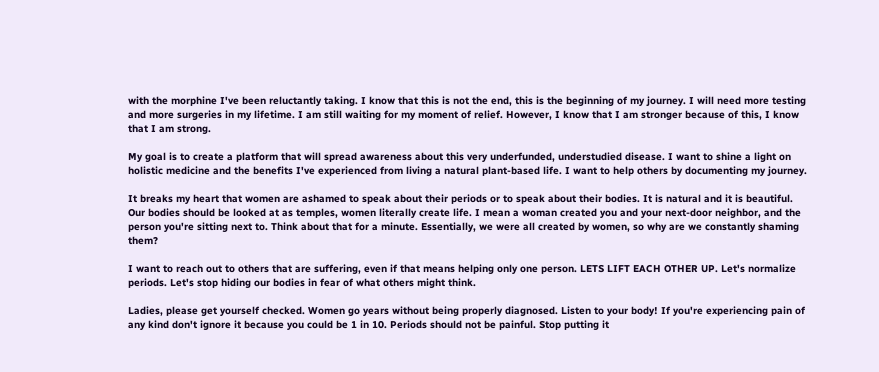with the morphine I've been reluctantly taking. I know that this is not the end, this is the beginning of my journey. I will need more testing and more surgeries in my lifetime. I am still waiting for my moment of relief. However, I know that I am stronger because of this, I know that I am strong.

My goal is to create a platform that will spread awareness about this very underfunded, understudied disease. I want to shine a light on holistic medicine and the benefits I've experienced from living a natural plant-based life. I want to help others by documenting my journey.

It breaks my heart that women are ashamed to speak about their periods or to speak about their bodies. It is natural and it is beautiful. Our bodies should be looked at as temples, women literally create life. I mean a woman created you and your next-door neighbor, and the person you're sitting next to. Think about that for a minute. Essentially, we were all created by women, so why are we constantly shaming them?

I want to reach out to others that are suffering, even if that means helping only one person. LETS LIFT EACH OTHER UP. Let's normalize periods. Let's stop hiding our bodies in fear of what others might think.

Ladies, please get yourself checked. Women go years without being properly diagnosed. Listen to your body! If you're experiencing pain of any kind don't ignore it because you could be 1 in 10. Periods should not be painful. Stop putting it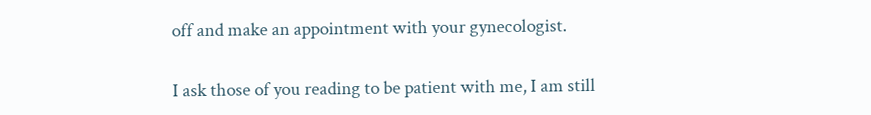off and make an appointment with your gynecologist.

I ask those of you reading to be patient with me, I am still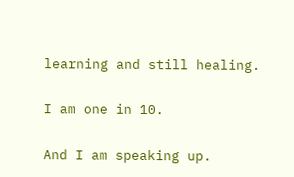learning and still healing.

I am one in 10.

And I am speaking up.